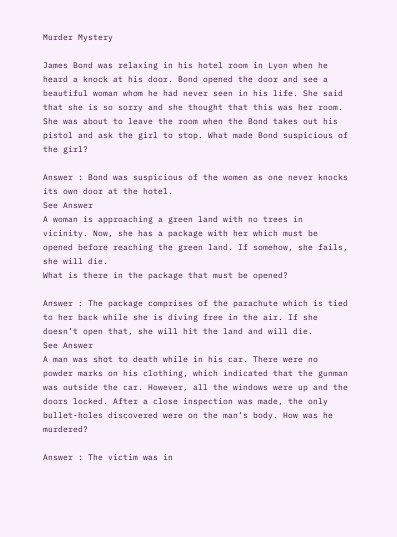Murder Mystery

James Bond was relaxing in his hotel room in Lyon when he heard a knock at his door. Bond opened the door and see a beautiful woman whom he had never seen in his life. She said that she is so sorry and she thought that this was her room. She was about to leave the room when the Bond takes out his pistol and ask the girl to stop. What made Bond suspicious of the girl?

Answer : Bond was suspicious of the women as one never knocks its own door at the hotel.
See Answer
A woman is approaching a green land with no trees in vicinity. Now, she has a package with her which must be opened before reaching the green land. If somehow, she fails, she will die.
What is there in the package that must be opened?

Answer : The package comprises of the parachute which is tied to her back while she is diving free in the air. If she doesn’t open that, she will hit the land and will die.
See Answer
A man was shot to death while in his car. There were no powder marks on his clothing, which indicated that the gunman was outside the car. However, all the windows were up and the doors locked. After a close inspection was made, the only bullet-holes discovered were on the man’s body. How was he murdered?

Answer : The victim was in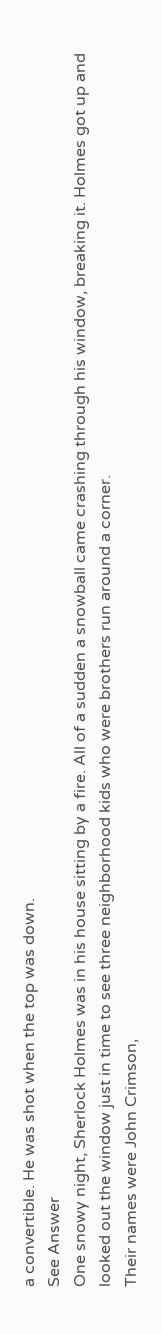a convertible. He was shot when the top was down.
See Answer
One snowy night, Sherlock Holmes was in his house sitting by a fire. All of a sudden a snowball came crashing through his window, breaking it. Holmes got up and looked out the window just in time to see three neighborhood kids who were brothers run around a corner.
Their names were John Crimson,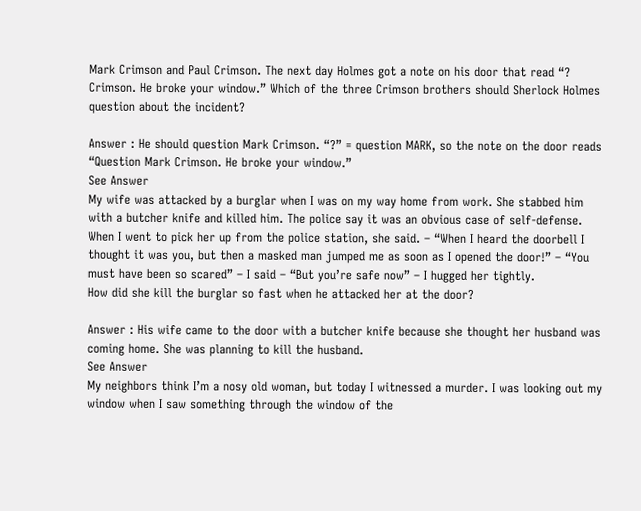Mark Crimson and Paul Crimson. The next day Holmes got a note on his door that read “? Crimson. He broke your window.” Which of the three Crimson brothers should Sherlock Holmes question about the incident?

Answer : He should question Mark Crimson. “?” = question MARK, so the note on the door reads “Question Mark Crimson. He broke your window.”
See Answer
My wife was attacked by a burglar when I was on my way home from work. She stabbed him with a butcher knife and killed him. The police say it was an obvious case of self-defense. When I went to pick her up from the police station, she said. – “When I heard the doorbell I thought it was you, but then a masked man jumped me as soon as I opened the door!” – “You must have been so scared” – I said – “But you’re safe now” – I hugged her tightly.
How did she kill the burglar so fast when he attacked her at the door?

Answer : His wife came to the door with a butcher knife because she thought her husband was coming home. She was planning to kill the husband.
See Answer
My neighbors think I’m a nosy old woman, but today I witnessed a murder. I was looking out my window when I saw something through the window of the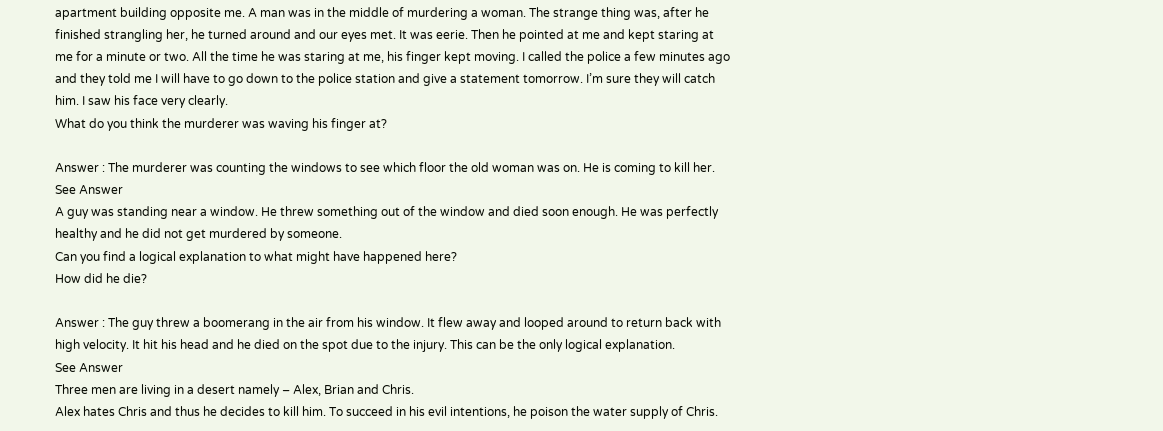apartment building opposite me. A man was in the middle of murdering a woman. The strange thing was, after he finished strangling her, he turned around and our eyes met. It was eerie. Then he pointed at me and kept staring at me for a minute or two. All the time he was staring at me, his finger kept moving. I called the police a few minutes ago and they told me I will have to go down to the police station and give a statement tomorrow. I’m sure they will catch him. I saw his face very clearly.
What do you think the murderer was waving his finger at?

Answer : The murderer was counting the windows to see which floor the old woman was on. He is coming to kill her.
See Answer
A guy was standing near a window. He threw something out of the window and died soon enough. He was perfectly healthy and he did not get murdered by someone.
Can you find a logical explanation to what might have happened here?
How did he die?

Answer : The guy threw a boomerang in the air from his window. It flew away and looped around to return back with high velocity. It hit his head and he died on the spot due to the injury. This can be the only logical explanation.
See Answer
Three men are living in a desert namely – Alex, Brian and Chris.
Alex hates Chris and thus he decides to kill him. To succeed in his evil intentions, he poison the water supply of Chris.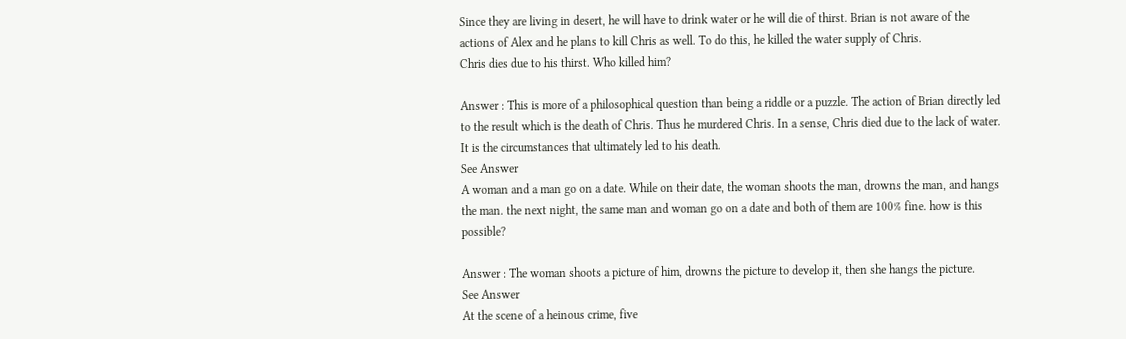Since they are living in desert, he will have to drink water or he will die of thirst. Brian is not aware of the actions of Alex and he plans to kill Chris as well. To do this, he killed the water supply of Chris.
Chris dies due to his thirst. Who killed him?

Answer : This is more of a philosophical question than being a riddle or a puzzle. The action of Brian directly led to the result which is the death of Chris. Thus he murdered Chris. In a sense, Chris died due to the lack of water. It is the circumstances that ultimately led to his death.
See Answer
A woman and a man go on a date. While on their date, the woman shoots the man, drowns the man, and hangs the man. the next night, the same man and woman go on a date and both of them are 100% fine. how is this possible?

Answer : The woman shoots a picture of him, drowns the picture to develop it, then she hangs the picture.
See Answer
At the scene of a heinous crime, five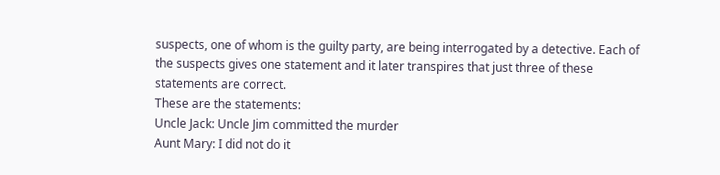suspects, one of whom is the guilty party, are being interrogated by a detective. Each of the suspects gives one statement and it later transpires that just three of these statements are correct.
These are the statements:
Uncle Jack: Uncle Jim committed the murder
Aunt Mary: I did not do it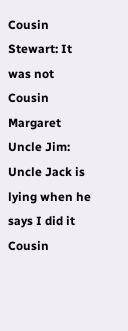Cousin Stewart: It was not Cousin Margaret
Uncle Jim: Uncle Jack is lying when he says I did it
Cousin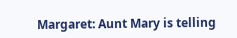Margaret: Aunt Mary is telling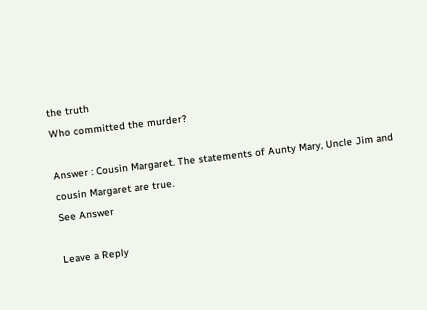the truth
Who committed the murder?

Answer : Cousin Margaret. The statements of Aunty Mary, Uncle Jim and cousin Margaret are true.
See Answer

Leave a Reply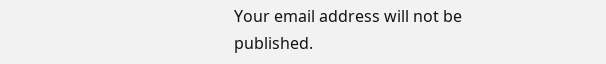Your email address will not be published.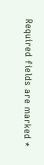Required fields are marked *